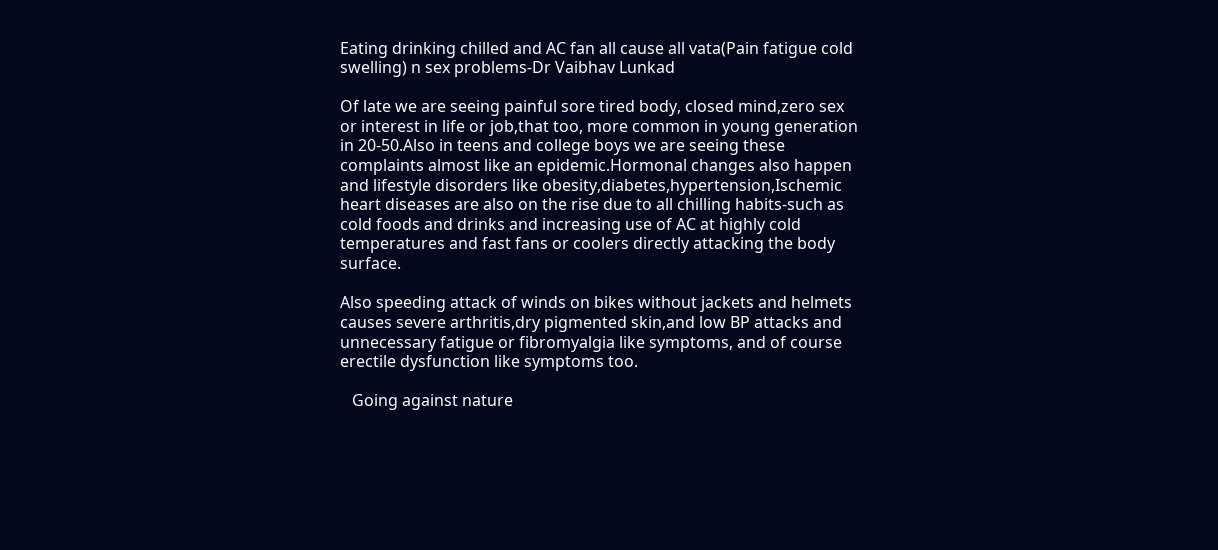Eating drinking chilled and AC fan all cause all vata(Pain fatigue cold swelling) n sex problems-Dr Vaibhav Lunkad

Of late we are seeing painful sore tired body, closed mind,zero sex or interest in life or job,that too, more common in young generation in 20-50.Also in teens and college boys we are seeing these complaints almost like an epidemic.Hormonal changes also happen and lifestyle disorders like obesity,diabetes,hypertension,Ischemic heart diseases are also on the rise due to all chilling habits-such as cold foods and drinks and increasing use of AC at highly cold temperatures and fast fans or coolers directly attacking the body surface.

Also speeding attack of winds on bikes without jackets and helmets causes severe arthritis,dry pigmented skin,and low BP attacks and unnecessary fatigue or fibromyalgia like symptoms, and of course erectile dysfunction like symptoms too.

   Going against nature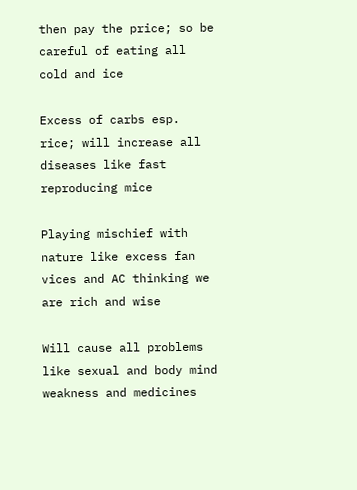then pay the price; so be careful of eating all cold and ice

Excess of carbs esp. rice; will increase all diseases like fast reproducing mice

Playing mischief with nature like excess fan vices and AC thinking we are rich and wise

Will cause all problems like sexual and body mind weakness and medicines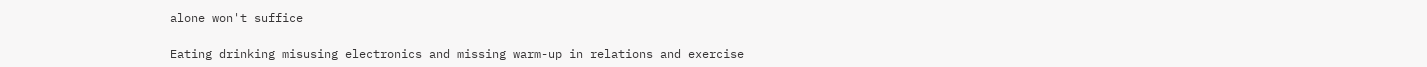alone won't suffice

Eating drinking misusing electronics and missing warm-up in relations and exercise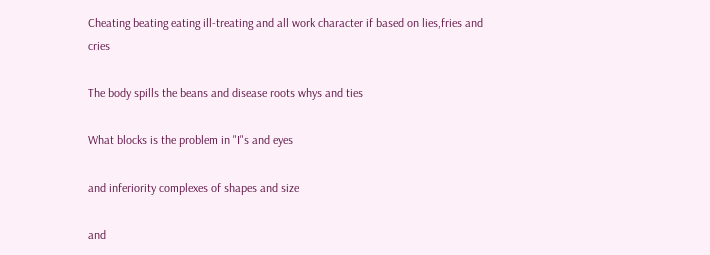Cheating beating eating ill-treating and all work character if based on lies,fries and cries

The body spills the beans and disease roots whys and ties

What blocks is the problem in "I"s and eyes

and inferiority complexes of shapes and size

and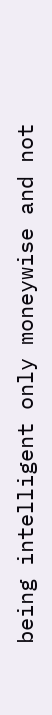being intelligent only moneywise and not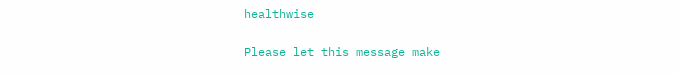healthwise

Please let this message make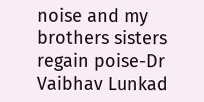noise and my brothers sisters regain poise-Dr Vaibhav Lunkad